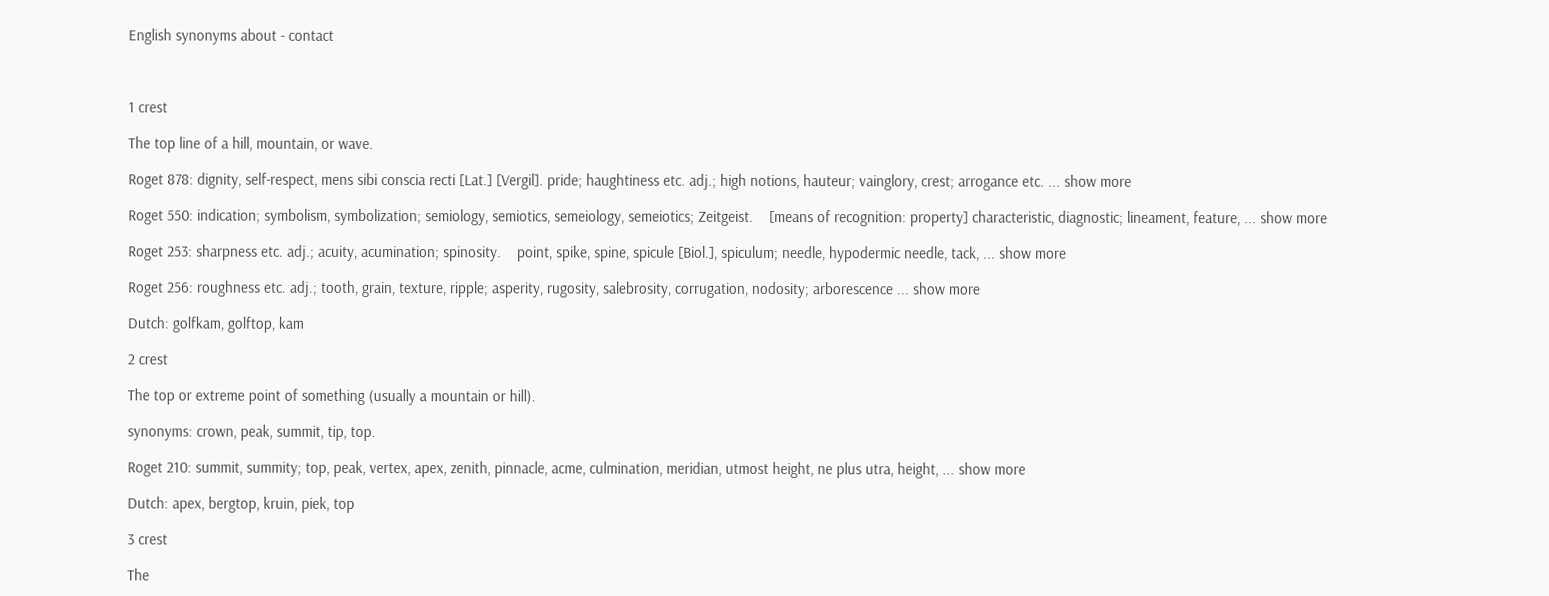English synonyms about - contact



1 crest

The top line of a hill, mountain, or wave.

Roget 878: dignity, self-respect, mens sibi conscia recti [Lat.] [Vergil]. pride; haughtiness etc. adj.; high notions, hauteur; vainglory, crest; arrogance etc. ... show more

Roget 550: indication; symbolism, symbolization; semiology, semiotics, semeiology, semeiotics; Zeitgeist.    [means of recognition: property] characteristic, diagnostic; lineament, feature, ... show more

Roget 253: sharpness etc. adj.; acuity, acumination; spinosity.    point, spike, spine, spicule [Biol.], spiculum; needle, hypodermic needle, tack, ... show more

Roget 256: roughness etc. adj.; tooth, grain, texture, ripple; asperity, rugosity, salebrosity, corrugation, nodosity; arborescence ... show more

Dutch: golfkam, golftop, kam

2 crest

The top or extreme point of something (usually a mountain or hill).

synonyms: crown, peak, summit, tip, top.

Roget 210: summit, summity; top, peak, vertex, apex, zenith, pinnacle, acme, culmination, meridian, utmost height, ne plus utra, height, ... show more

Dutch: apex, bergtop, kruin, piek, top

3 crest

The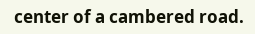center of a cambered road.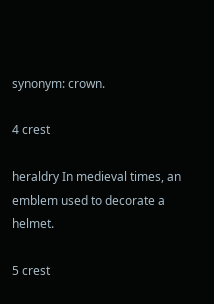synonym: crown.

4 crest

heraldry In medieval times, an emblem used to decorate a helmet.

5 crest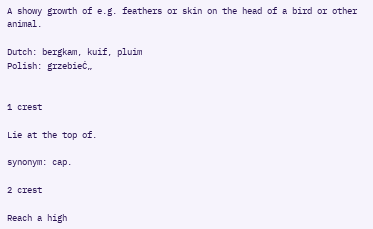A showy growth of e.g. feathers or skin on the head of a bird or other animal.

Dutch: bergkam, kuif, pluim
Polish: grzebieĊ„


1 crest

Lie at the top of.

synonym: cap.

2 crest

Reach a high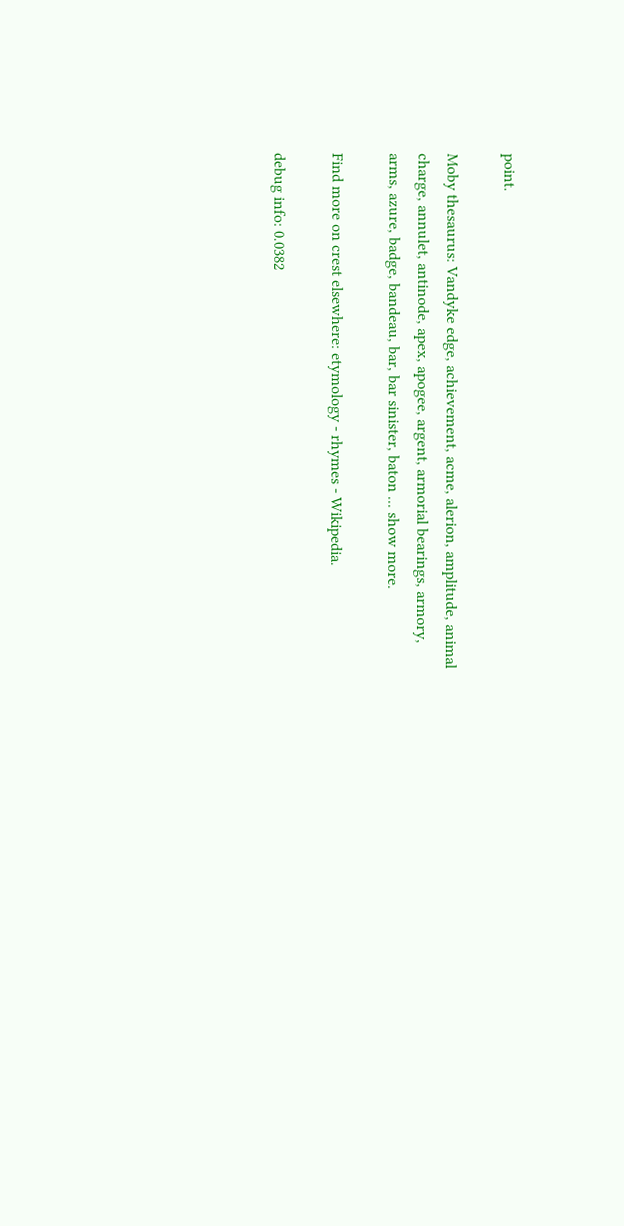point.

Moby thesaurus: Vandyke edge, achievement, acme, alerion, amplitude, animal charge, annulet, antinode, apex, apogee, argent, armorial bearings, armory, arms, azure, badge, bandeau, bar, bar sinister, baton ... show more.

Find more on crest elsewhere: etymology - rhymes - Wikipedia.

debug info: 0.0382